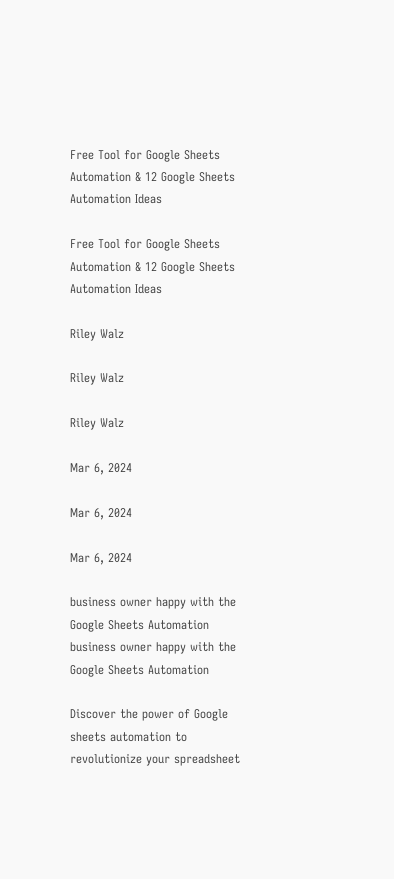Free Tool for Google Sheets Automation & 12 Google Sheets Automation Ideas

Free Tool for Google Sheets Automation & 12 Google Sheets Automation Ideas

Riley Walz

Riley Walz

Riley Walz

Mar 6, 2024

Mar 6, 2024

Mar 6, 2024

business owner happy with the Google Sheets Automation
business owner happy with the Google Sheets Automation

Discover the power of Google sheets automation to revolutionize your spreadsheet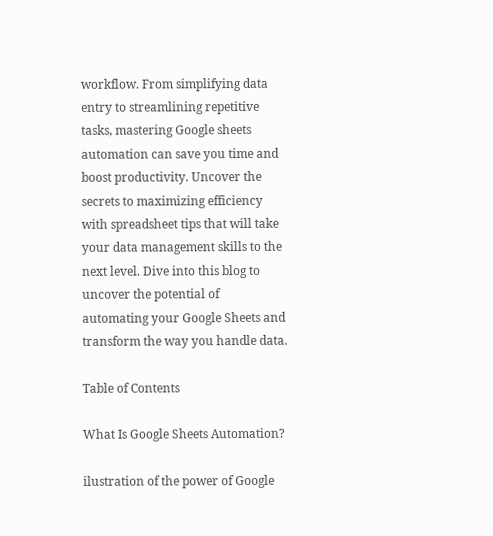workflow. From simplifying data entry to streamlining repetitive tasks, mastering Google sheets automation can save you time and boost productivity. Uncover the secrets to maximizing efficiency with spreadsheet tips that will take your data management skills to the next level. Dive into this blog to uncover the potential of automating your Google Sheets and transform the way you handle data.

Table of Contents

What Is Google Sheets Automation?

ilustration of the power of Google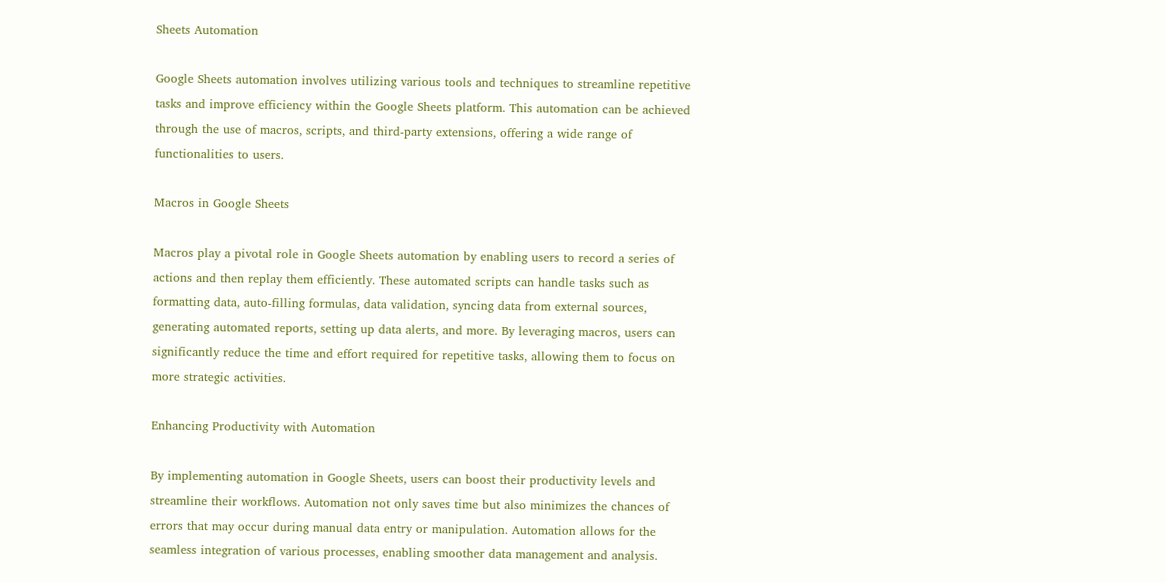Sheets Automation

Google Sheets automation involves utilizing various tools and techniques to streamline repetitive tasks and improve efficiency within the Google Sheets platform. This automation can be achieved through the use of macros, scripts, and third-party extensions, offering a wide range of functionalities to users.

Macros in Google Sheets

Macros play a pivotal role in Google Sheets automation by enabling users to record a series of actions and then replay them efficiently. These automated scripts can handle tasks such as formatting data, auto-filling formulas, data validation, syncing data from external sources, generating automated reports, setting up data alerts, and more. By leveraging macros, users can significantly reduce the time and effort required for repetitive tasks, allowing them to focus on more strategic activities.

Enhancing Productivity with Automation

By implementing automation in Google Sheets, users can boost their productivity levels and streamline their workflows. Automation not only saves time but also minimizes the chances of errors that may occur during manual data entry or manipulation. Automation allows for the seamless integration of various processes, enabling smoother data management and analysis.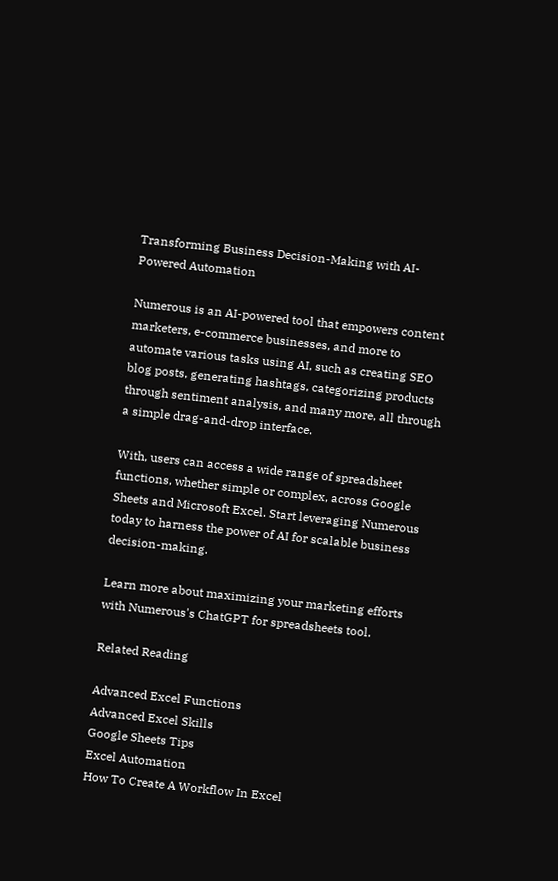Transforming Business Decision-Making with AI-Powered Automation

Numerous is an AI-powered tool that empowers content marketers, e-commerce businesses, and more to automate various tasks using AI, such as creating SEO blog posts, generating hashtags, categorizing products through sentiment analysis, and many more, all through a simple drag-and-drop interface.

With, users can access a wide range of spreadsheet functions, whether simple or complex, across Google Sheets and Microsoft Excel. Start leveraging Numerous today to harness the power of AI for scalable business decision-making.

Learn more about maximizing your marketing efforts with Numerous's ChatGPT for spreadsheets tool.

Related Reading

Advanced Excel Functions
Advanced Excel Skills
Google Sheets Tips
Excel Automation
How To Create A Workflow In Excel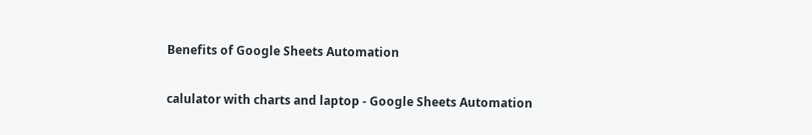Benefits of Google Sheets Automation

calulator with charts and laptop - Google Sheets Automation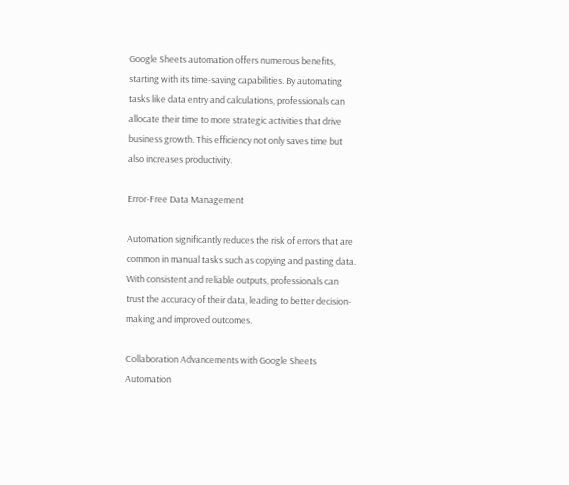Google Sheets automation offers numerous benefits, starting with its time-saving capabilities. By automating tasks like data entry and calculations, professionals can allocate their time to more strategic activities that drive business growth. This efficiency not only saves time but also increases productivity.

Error-Free Data Management

Automation significantly reduces the risk of errors that are common in manual tasks such as copying and pasting data. With consistent and reliable outputs, professionals can trust the accuracy of their data, leading to better decision-making and improved outcomes.

Collaboration Advancements with Google Sheets Automation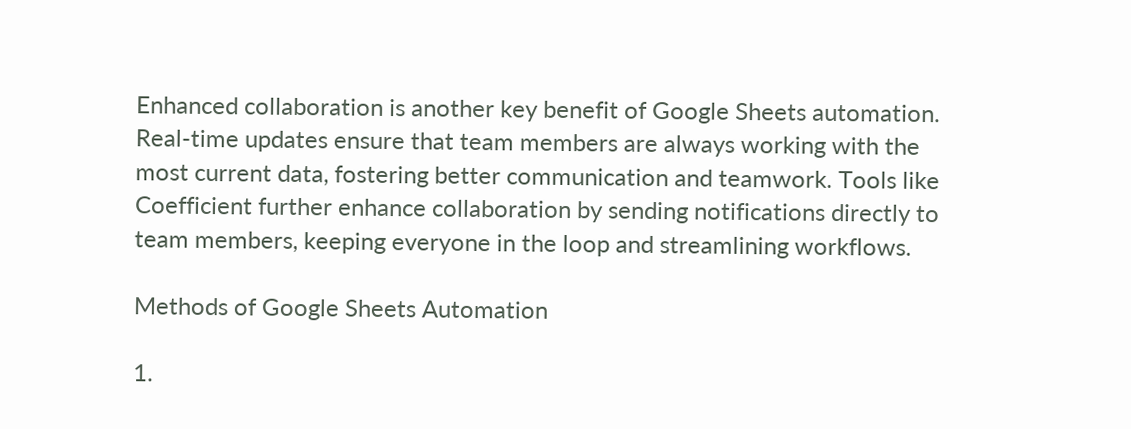Enhanced collaboration is another key benefit of Google Sheets automation. Real-time updates ensure that team members are always working with the most current data, fostering better communication and teamwork. Tools like Coefficient further enhance collaboration by sending notifications directly to team members, keeping everyone in the loop and streamlining workflows.

Methods of Google Sheets Automation

1.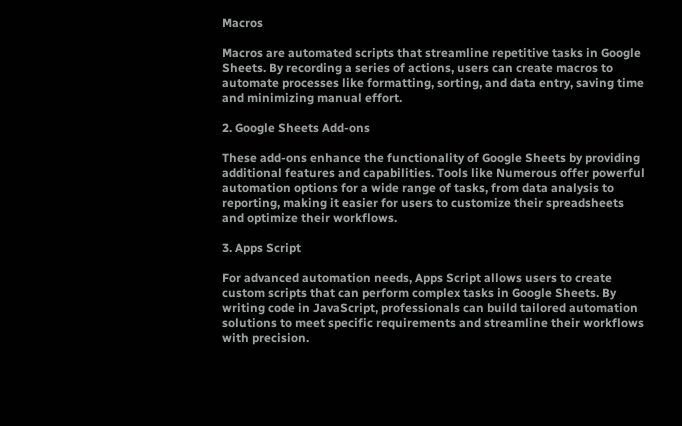Macros

Macros are automated scripts that streamline repetitive tasks in Google Sheets. By recording a series of actions, users can create macros to automate processes like formatting, sorting, and data entry, saving time and minimizing manual effort.

2. Google Sheets Add-ons

These add-ons enhance the functionality of Google Sheets by providing additional features and capabilities. Tools like Numerous offer powerful automation options for a wide range of tasks, from data analysis to reporting, making it easier for users to customize their spreadsheets and optimize their workflows.

3. Apps Script

For advanced automation needs, Apps Script allows users to create custom scripts that can perform complex tasks in Google Sheets. By writing code in JavaScript, professionals can build tailored automation solutions to meet specific requirements and streamline their workflows with precision.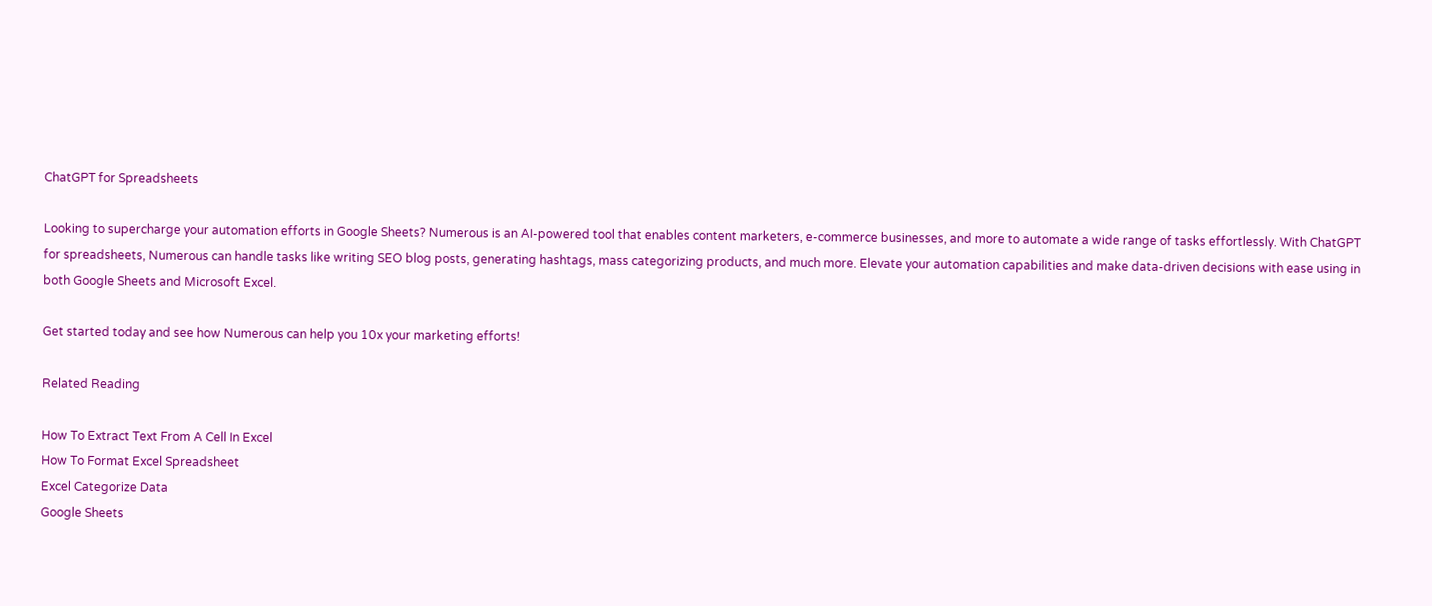ChatGPT for Spreadsheets

Looking to supercharge your automation efforts in Google Sheets? Numerous is an AI-powered tool that enables content marketers, e-commerce businesses, and more to automate a wide range of tasks effortlessly. With ChatGPT for spreadsheets, Numerous can handle tasks like writing SEO blog posts, generating hashtags, mass categorizing products, and much more. Elevate your automation capabilities and make data-driven decisions with ease using in both Google Sheets and Microsoft Excel.

Get started today and see how Numerous can help you 10x your marketing efforts!

Related Reading

How To Extract Text From A Cell In Excel
How To Format Excel Spreadsheet
Excel Categorize Data
Google Sheets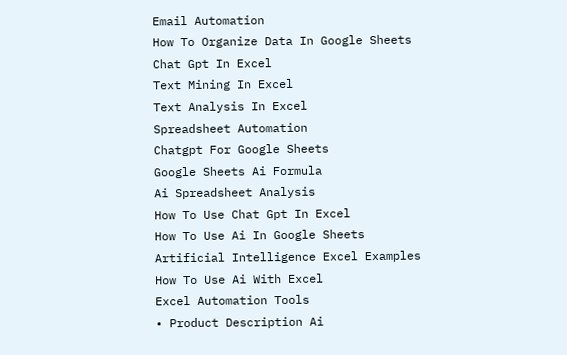Email Automation
How To Organize Data In Google Sheets
Chat Gpt In Excel
Text Mining In Excel
Text Analysis In Excel
Spreadsheet Automation
Chatgpt For Google Sheets
Google Sheets Ai Formula
Ai Spreadsheet Analysis
How To Use Chat Gpt In Excel
How To Use Ai In Google Sheets
Artificial Intelligence Excel Examples
How To Use Ai With Excel
Excel Automation Tools
• Product Description Ai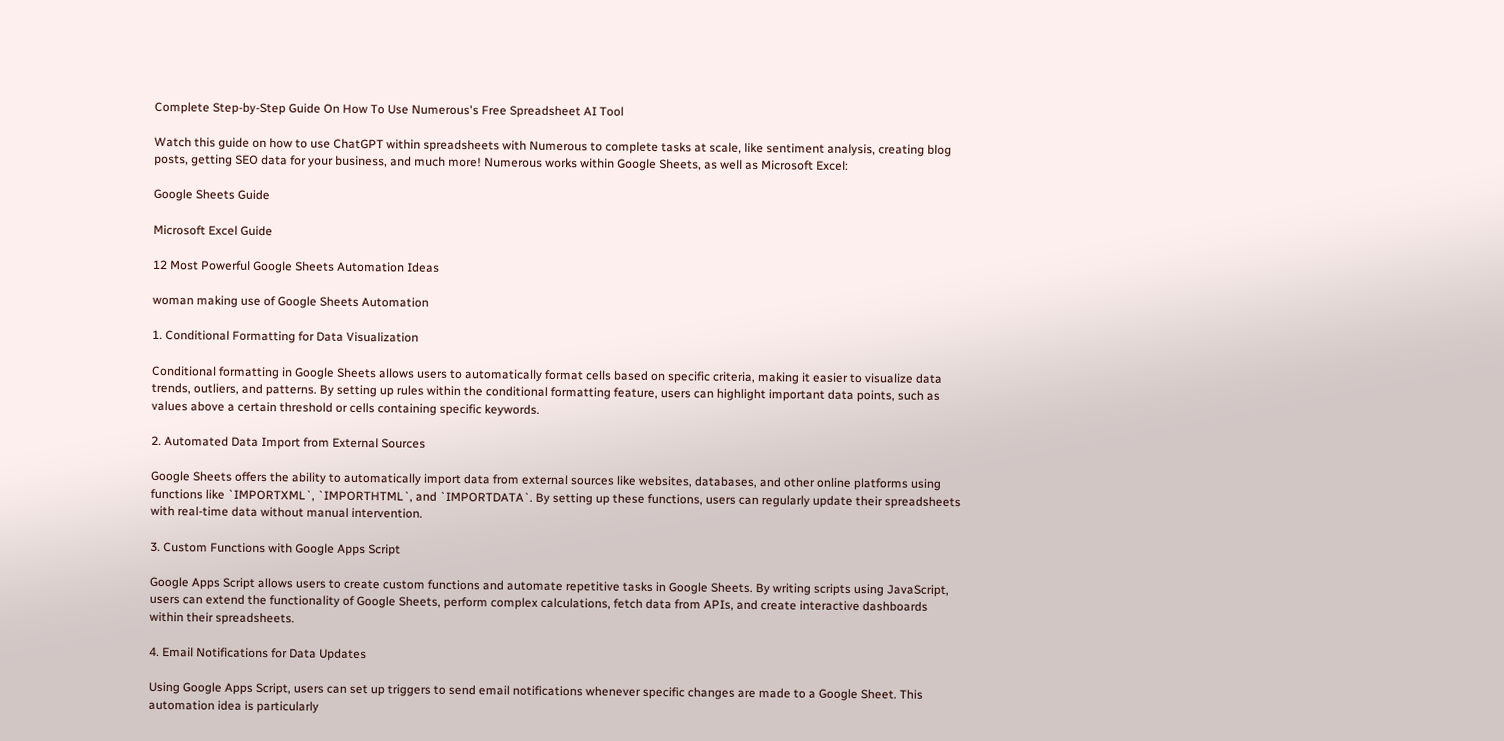Complete Step-by-Step Guide On How To Use Numerous's Free Spreadsheet AI Tool

Watch this guide on how to use ChatGPT within spreadsheets with Numerous to complete tasks at scale, like sentiment analysis, creating blog posts, getting SEO data for your business, and much more! Numerous works within Google Sheets, as well as Microsoft Excel:

Google Sheets Guide

Microsoft Excel Guide

12 Most Powerful Google Sheets Automation Ideas

woman making use of Google Sheets Automation

1. Conditional Formatting for Data Visualization

Conditional formatting in Google Sheets allows users to automatically format cells based on specific criteria, making it easier to visualize data trends, outliers, and patterns. By setting up rules within the conditional formatting feature, users can highlight important data points, such as values above a certain threshold or cells containing specific keywords.

2. Automated Data Import from External Sources

Google Sheets offers the ability to automatically import data from external sources like websites, databases, and other online platforms using functions like `IMPORTXML`, `IMPORTHTML`, and `IMPORTDATA`. By setting up these functions, users can regularly update their spreadsheets with real-time data without manual intervention.

3. Custom Functions with Google Apps Script

Google Apps Script allows users to create custom functions and automate repetitive tasks in Google Sheets. By writing scripts using JavaScript, users can extend the functionality of Google Sheets, perform complex calculations, fetch data from APIs, and create interactive dashboards within their spreadsheets.

4. Email Notifications for Data Updates

Using Google Apps Script, users can set up triggers to send email notifications whenever specific changes are made to a Google Sheet. This automation idea is particularly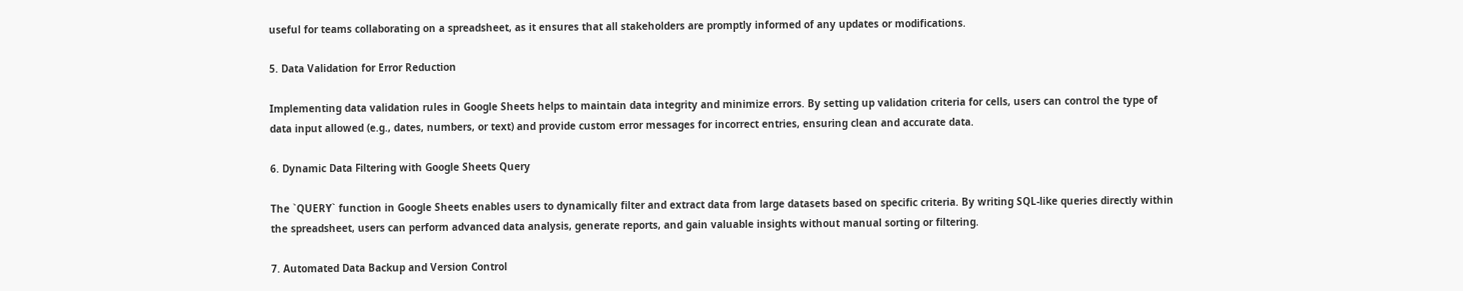useful for teams collaborating on a spreadsheet, as it ensures that all stakeholders are promptly informed of any updates or modifications.

5. Data Validation for Error Reduction

Implementing data validation rules in Google Sheets helps to maintain data integrity and minimize errors. By setting up validation criteria for cells, users can control the type of data input allowed (e.g., dates, numbers, or text) and provide custom error messages for incorrect entries, ensuring clean and accurate data.

6. Dynamic Data Filtering with Google Sheets Query

The `QUERY` function in Google Sheets enables users to dynamically filter and extract data from large datasets based on specific criteria. By writing SQL-like queries directly within the spreadsheet, users can perform advanced data analysis, generate reports, and gain valuable insights without manual sorting or filtering.

7. Automated Data Backup and Version Control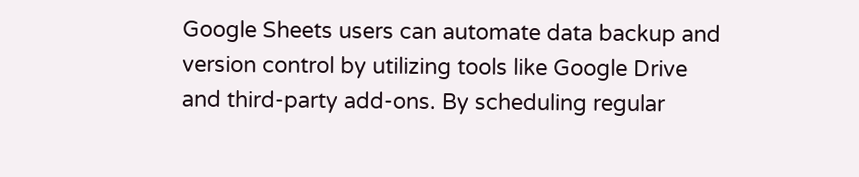Google Sheets users can automate data backup and version control by utilizing tools like Google Drive and third-party add-ons. By scheduling regular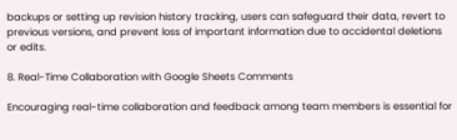backups or setting up revision history tracking, users can safeguard their data, revert to previous versions, and prevent loss of important information due to accidental deletions or edits.

8. Real-Time Collaboration with Google Sheets Comments

Encouraging real-time collaboration and feedback among team members is essential for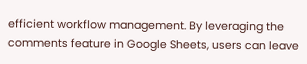efficient workflow management. By leveraging the comments feature in Google Sheets, users can leave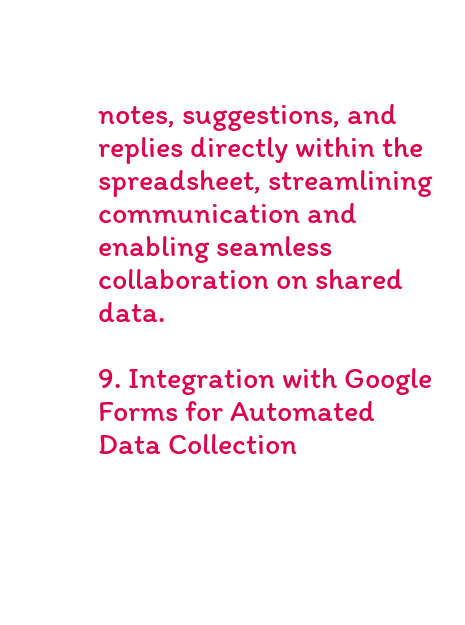notes, suggestions, and replies directly within the spreadsheet, streamlining communication and enabling seamless collaboration on shared data.

9. Integration with Google Forms for Automated Data Collection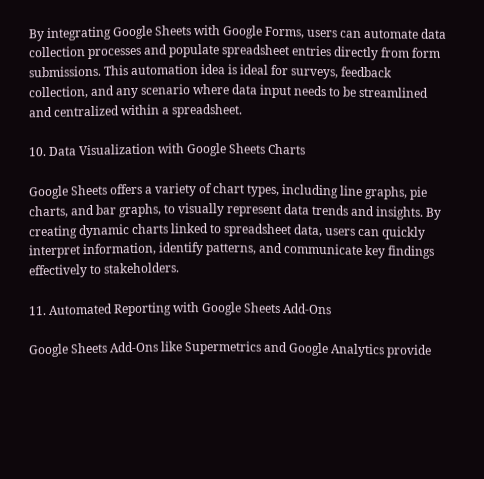By integrating Google Sheets with Google Forms, users can automate data collection processes and populate spreadsheet entries directly from form submissions. This automation idea is ideal for surveys, feedback collection, and any scenario where data input needs to be streamlined and centralized within a spreadsheet.

10. Data Visualization with Google Sheets Charts

Google Sheets offers a variety of chart types, including line graphs, pie charts, and bar graphs, to visually represent data trends and insights. By creating dynamic charts linked to spreadsheet data, users can quickly interpret information, identify patterns, and communicate key findings effectively to stakeholders.

11. Automated Reporting with Google Sheets Add-Ons

Google Sheets Add-Ons like Supermetrics and Google Analytics provide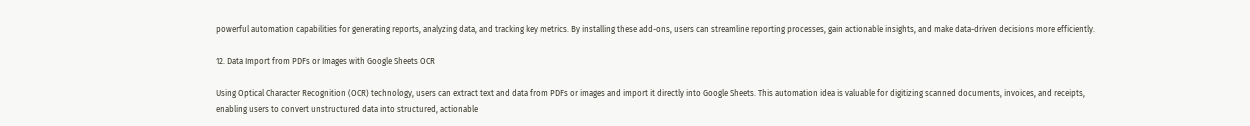powerful automation capabilities for generating reports, analyzing data, and tracking key metrics. By installing these add-ons, users can streamline reporting processes, gain actionable insights, and make data-driven decisions more efficiently.

12. Data Import from PDFs or Images with Google Sheets OCR

Using Optical Character Recognition (OCR) technology, users can extract text and data from PDFs or images and import it directly into Google Sheets. This automation idea is valuable for digitizing scanned documents, invoices, and receipts, enabling users to convert unstructured data into structured, actionable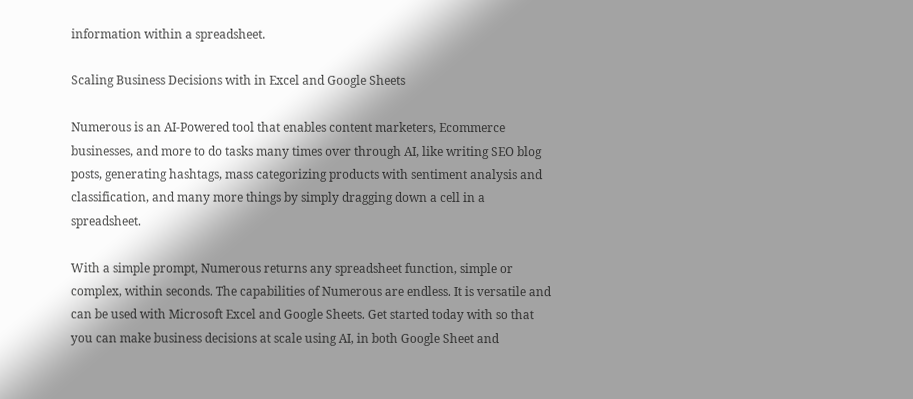information within a spreadsheet.

Scaling Business Decisions with in Excel and Google Sheets

Numerous is an AI-Powered tool that enables content marketers, Ecommerce businesses, and more to do tasks many times over through AI, like writing SEO blog posts, generating hashtags, mass categorizing products with sentiment analysis and classification, and many more things by simply dragging down a cell in a spreadsheet.

With a simple prompt, Numerous returns any spreadsheet function, simple or complex, within seconds. The capabilities of Numerous are endless. It is versatile and can be used with Microsoft Excel and Google Sheets. Get started today with so that you can make business decisions at scale using AI, in both Google Sheet and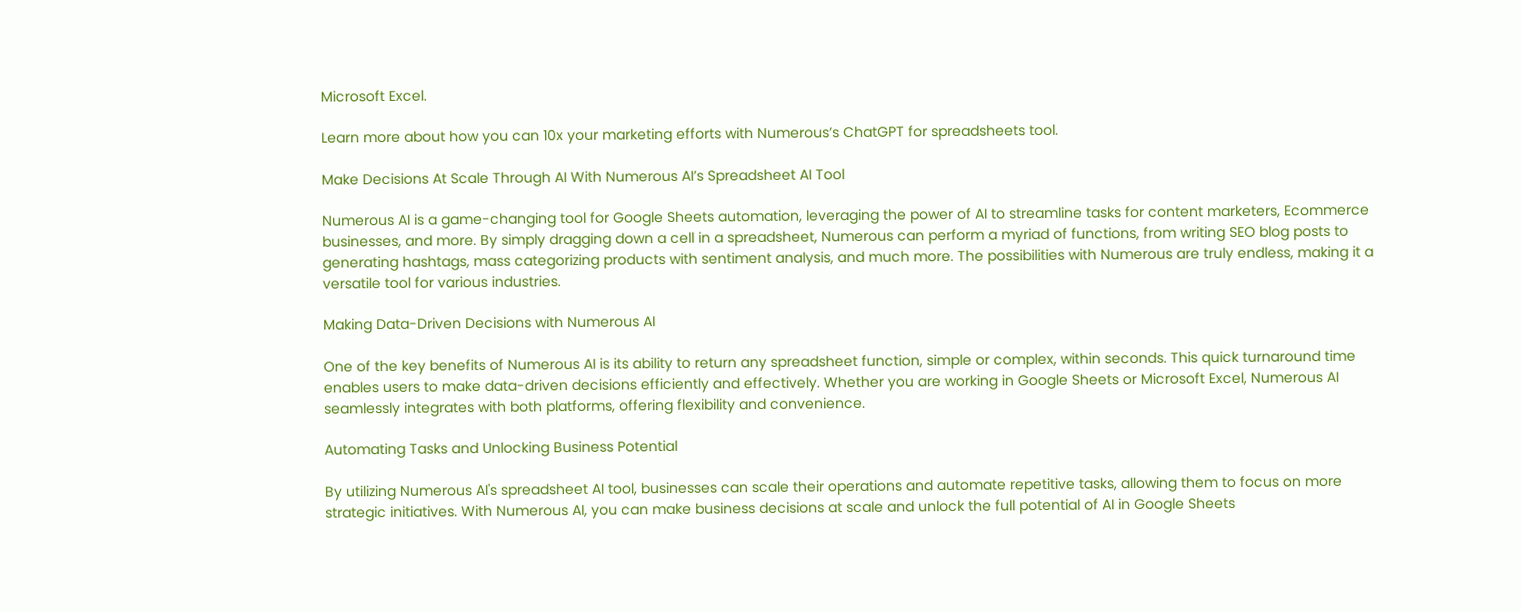Microsoft Excel.

Learn more about how you can 10x your marketing efforts with Numerous’s ChatGPT for spreadsheets tool.

Make Decisions At Scale Through AI With Numerous AI’s Spreadsheet AI Tool

Numerous AI is a game-changing tool for Google Sheets automation, leveraging the power of AI to streamline tasks for content marketers, Ecommerce businesses, and more. By simply dragging down a cell in a spreadsheet, Numerous can perform a myriad of functions, from writing SEO blog posts to generating hashtags, mass categorizing products with sentiment analysis, and much more. The possibilities with Numerous are truly endless, making it a versatile tool for various industries.

Making Data-Driven Decisions with Numerous AI

One of the key benefits of Numerous AI is its ability to return any spreadsheet function, simple or complex, within seconds. This quick turnaround time enables users to make data-driven decisions efficiently and effectively. Whether you are working in Google Sheets or Microsoft Excel, Numerous AI seamlessly integrates with both platforms, offering flexibility and convenience.

Automating Tasks and Unlocking Business Potential

By utilizing Numerous AI's spreadsheet AI tool, businesses can scale their operations and automate repetitive tasks, allowing them to focus on more strategic initiatives. With Numerous AI, you can make business decisions at scale and unlock the full potential of AI in Google Sheets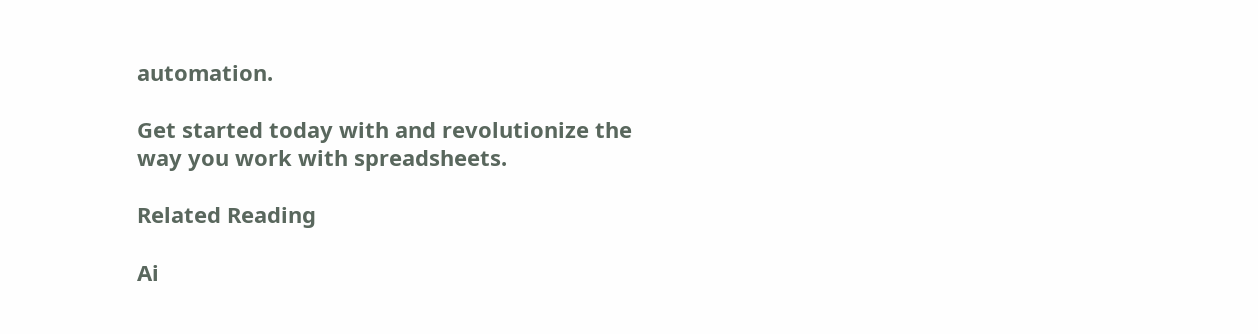automation.

Get started today with and revolutionize the way you work with spreadsheets.

Related Reading

Ai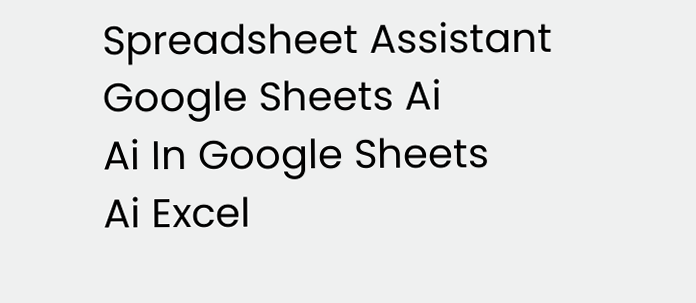Spreadsheet Assistant
Google Sheets Ai
Ai In Google Sheets
Ai Excel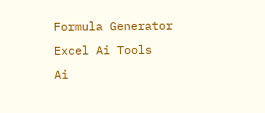Formula Generator
Excel Ai Tools
Ai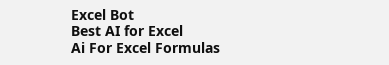Excel Bot
Best AI for Excel
Ai For Excel Formulas